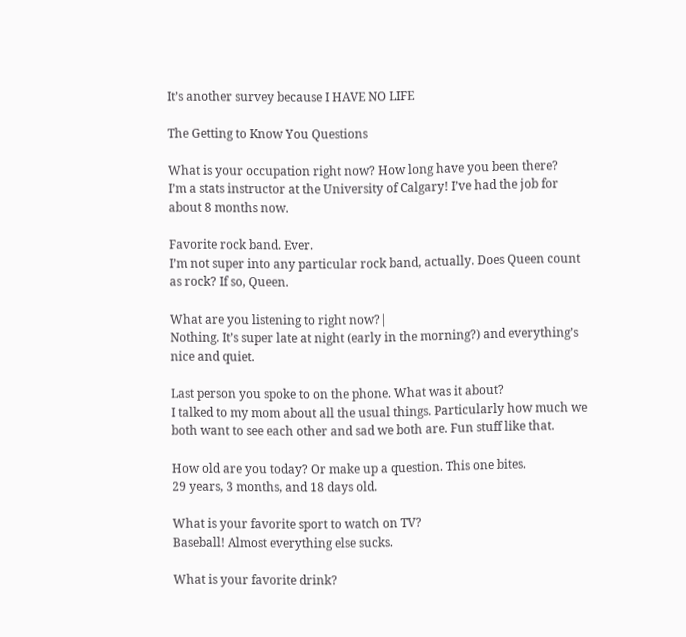It’s another survey because I HAVE NO LIFE

The Getting to Know You Questions

What is your occupation right now? How long have you been there?
I’m a stats instructor at the University of Calgary! I’ve had the job for about 8 months now.

Favorite rock band. Ever.
I’m not super into any particular rock band, actually. Does Queen count as rock? If so, Queen.

What are you listening to right now?|
Nothing. It’s super late at night (early in the morning?) and everything’s nice and quiet.

Last person you spoke to on the phone. What was it about?
I talked to my mom about all the usual things. Particularly how much we both want to see each other and sad we both are. Fun stuff like that.

How old are you today? Or make up a question. This one bites.
29 years, 3 months, and 18 days old.

What is your favorite sport to watch on TV?
Baseball! Almost everything else sucks.

What is your favorite drink?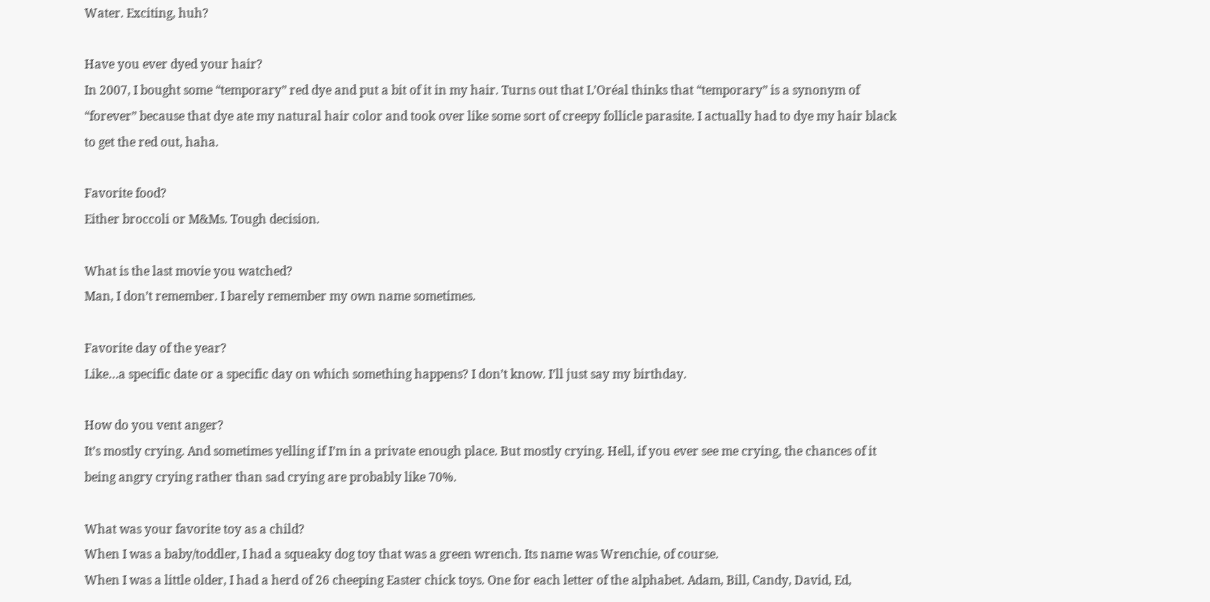Water. Exciting, huh?

Have you ever dyed your hair?
In 2007, I bought some “temporary” red dye and put a bit of it in my hair. Turns out that L’Oréal thinks that “temporary” is a synonym of “forever” because that dye ate my natural hair color and took over like some sort of creepy follicle parasite. I actually had to dye my hair black to get the red out, haha.

Favorite food?
Either broccoli or M&Ms. Tough decision.

What is the last movie you watched?
Man, I don’t remember. I barely remember my own name sometimes.

Favorite day of the year?
Like…a specific date or a specific day on which something happens? I don’t know. I’ll just say my birthday.

How do you vent anger?
It’s mostly crying. And sometimes yelling if I’m in a private enough place. But mostly crying. Hell, if you ever see me crying, the chances of it being angry crying rather than sad crying are probably like 70%.

What was your favorite toy as a child?
When I was a baby/toddler, I had a squeaky dog toy that was a green wrench. Its name was Wrenchie, of course.
When I was a little older, I had a herd of 26 cheeping Easter chick toys. One for each letter of the alphabet. Adam, Bill, Candy, David, Ed,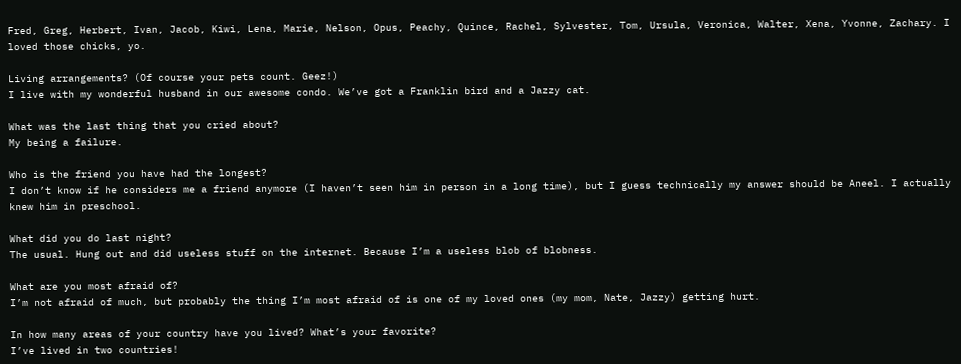Fred, Greg, Herbert, Ivan, Jacob, Kiwi, Lena, Marie, Nelson, Opus, Peachy, Quince, Rachel, Sylvester, Tom, Ursula, Veronica, Walter, Xena, Yvonne, Zachary. I loved those chicks, yo.

Living arrangements? (Of course your pets count. Geez!)
I live with my wonderful husband in our awesome condo. We’ve got a Franklin bird and a Jazzy cat.

What was the last thing that you cried about?
My being a failure.

Who is the friend you have had the longest?
I don’t know if he considers me a friend anymore (I haven’t seen him in person in a long time), but I guess technically my answer should be Aneel. I actually knew him in preschool.

What did you do last night?
The usual. Hung out and did useless stuff on the internet. Because I’m a useless blob of blobness.

What are you most afraid of?
I’m not afraid of much, but probably the thing I’m most afraid of is one of my loved ones (my mom, Nate, Jazzy) getting hurt.

In how many areas of your country have you lived? What’s your favorite?
I’ve lived in two countries!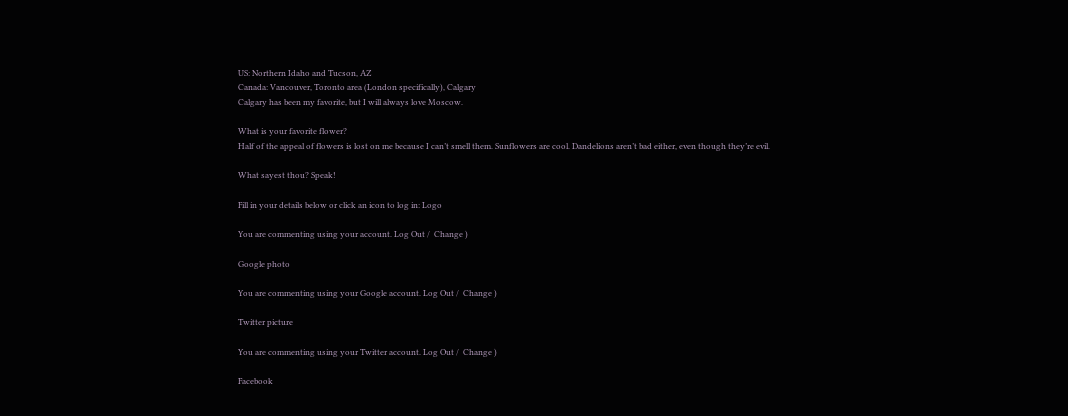US: Northern Idaho and Tucson, AZ
Canada: Vancouver, Toronto area (London specifically), Calgary
Calgary has been my favorite, but I will always love Moscow.

What is your favorite flower?
Half of the appeal of flowers is lost on me because I can’t smell them. Sunflowers are cool. Dandelions aren’t bad either, even though they’re evil.

What sayest thou? Speak!

Fill in your details below or click an icon to log in: Logo

You are commenting using your account. Log Out /  Change )

Google photo

You are commenting using your Google account. Log Out /  Change )

Twitter picture

You are commenting using your Twitter account. Log Out /  Change )

Facebook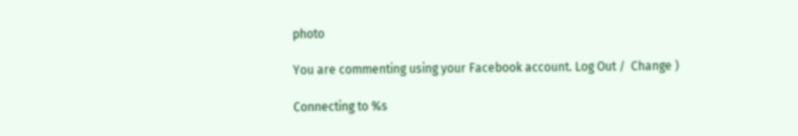photo

You are commenting using your Facebook account. Log Out /  Change )

Connecting to %s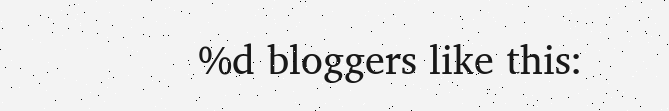%d bloggers like this: